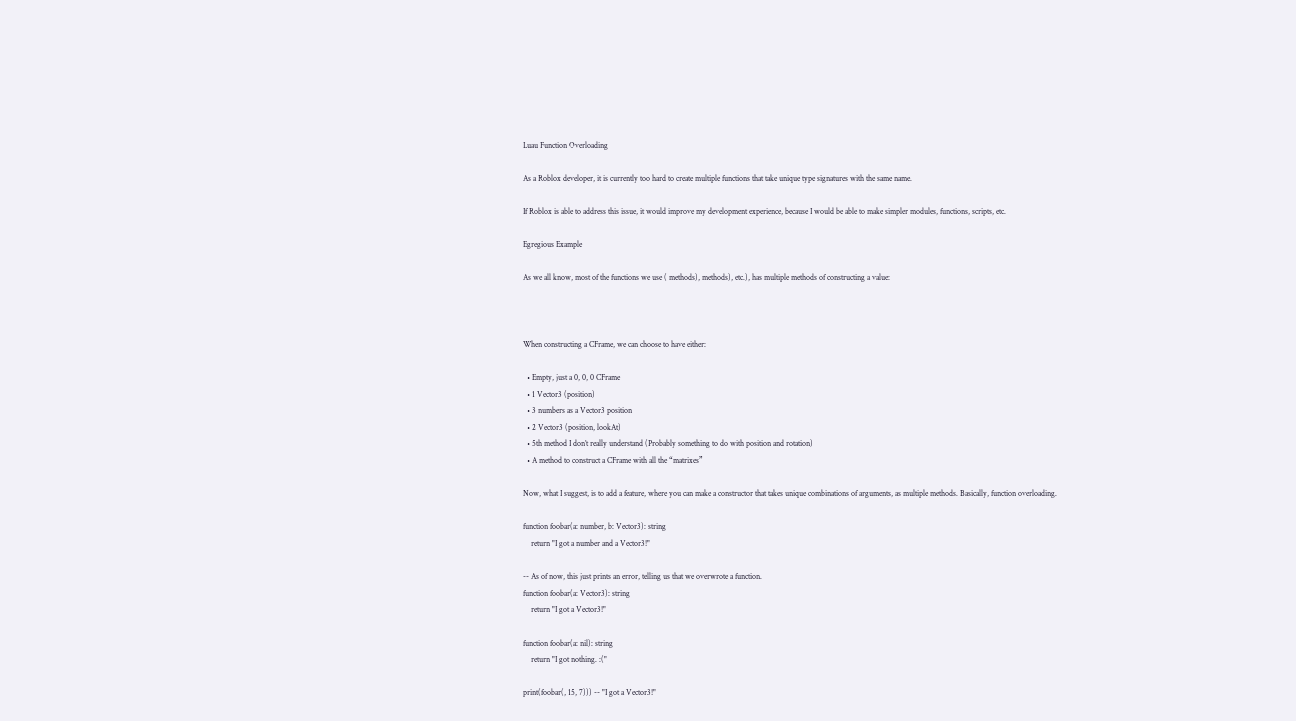Luau Function Overloading

As a Roblox developer, it is currently too hard to create multiple functions that take unique type signatures with the same name.

If Roblox is able to address this issue, it would improve my development experience, because I would be able to make simpler modules, functions, scripts, etc.

Egregious Example

As we all know, most of the functions we use ( methods), methods), etc.), has multiple methods of constructing a value:



When constructing a CFrame, we can choose to have either:

  • Empty, just a 0, 0, 0 CFrame
  • 1 Vector3 (position)
  • 3 numbers as a Vector3 position
  • 2 Vector3 (position, lookAt)
  • 5th method I don’t really understand (Probably something to do with position and rotation)
  • A method to construct a CFrame with all the “matrixes”

Now, what I suggest, is to add a feature, where you can make a constructor that takes unique combinations of arguments, as multiple methods. Basically, function overloading.

function foobar(a: number, b: Vector3): string
    return "I got a number and a Vector3!"

-- As of now, this just prints an error, telling us that we overwrote a function.
function foobar(a: Vector3): string
    return "I got a Vector3!"

function foobar(a: nil): string
    return "I got nothing. :("

print(foobar(, 15, 7))) -- "I got a Vector3!"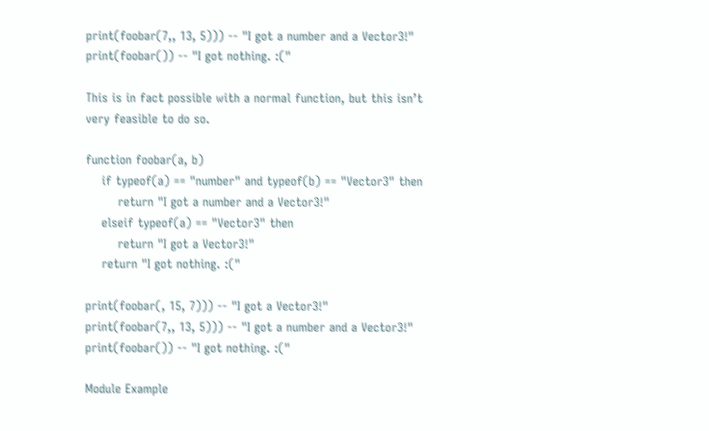print(foobar(7,, 13, 5))) -- "I got a number and a Vector3!"
print(foobar()) -- "I got nothing. :("

This is in fact possible with a normal function, but this isn’t very feasible to do so.

function foobar(a, b)
    if typeof(a) == "number" and typeof(b) == "Vector3" then
        return "I got a number and a Vector3!"
    elseif typeof(a) == "Vector3" then
        return "I got a Vector3!"
    return "I got nothing. :("

print(foobar(, 15, 7))) -- "I got a Vector3!"
print(foobar(7,, 13, 5))) -- "I got a number and a Vector3!"
print(foobar()) -- "I got nothing. :("

Module Example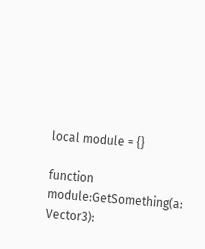local module = {}

function module:GetSomething(a: Vector3):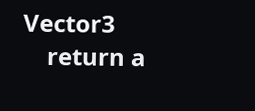Vector3
    return a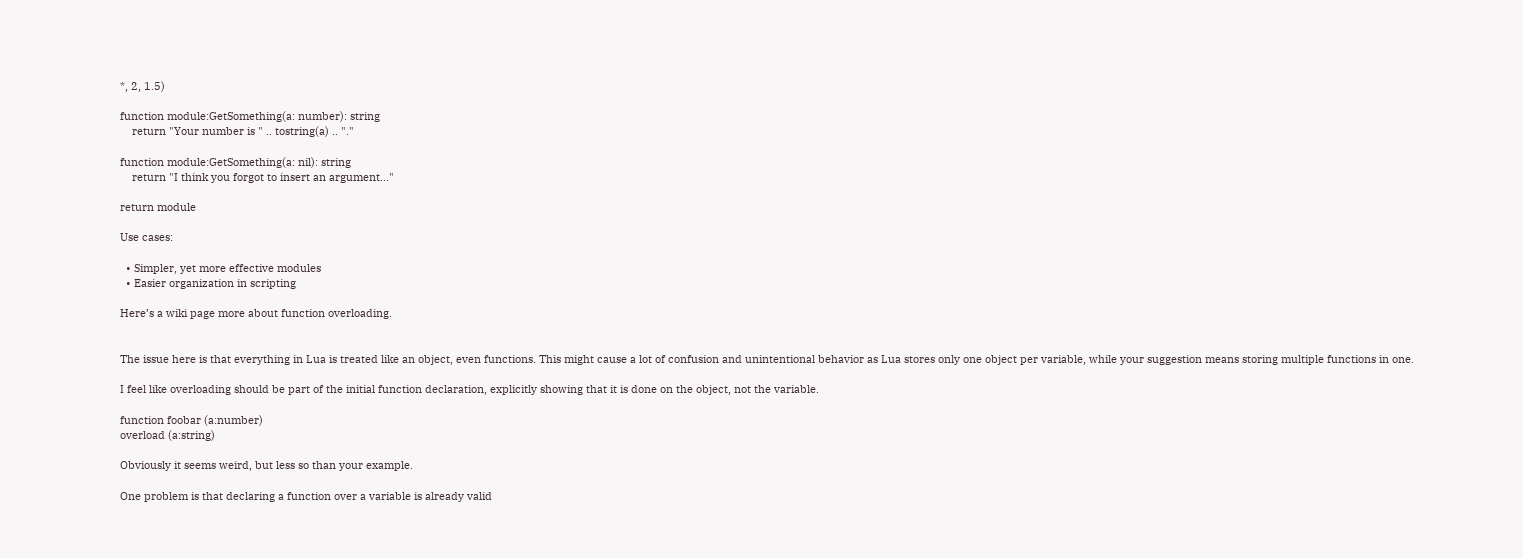*, 2, 1.5)

function module:GetSomething(a: number): string
    return "Your number is " .. tostring(a) .. "."

function module:GetSomething(a: nil): string
    return "I think you forgot to insert an argument..."

return module

Use cases:

  • Simpler, yet more effective modules
  • Easier organization in scripting

Here’s a wiki page more about function overloading.


The issue here is that everything in Lua is treated like an object, even functions. This might cause a lot of confusion and unintentional behavior as Lua stores only one object per variable, while your suggestion means storing multiple functions in one.

I feel like overloading should be part of the initial function declaration, explicitly showing that it is done on the object, not the variable.

function foobar (a:number)
overload (a:string)

Obviously it seems weird, but less so than your example.

One problem is that declaring a function over a variable is already valid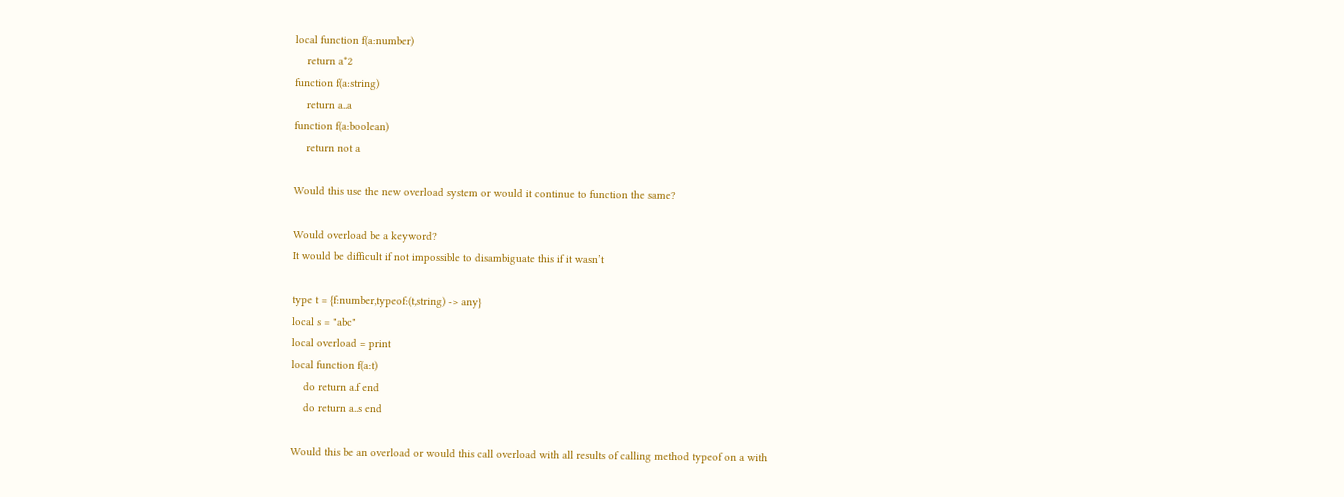local function f(a:number)
    return a*2
function f(a:string)
    return a..a
function f(a:boolean)
    return not a

Would this use the new overload system or would it continue to function the same?

Would overload be a keyword?
It would be difficult if not impossible to disambiguate this if it wasn’t

type t = {f:number,typeof:(t,string) -> any}
local s = "abc"
local overload = print
local function f(a:t)
    do return a.f end
    do return a..s end

Would this be an overload or would this call overload with all results of calling method typeof on a with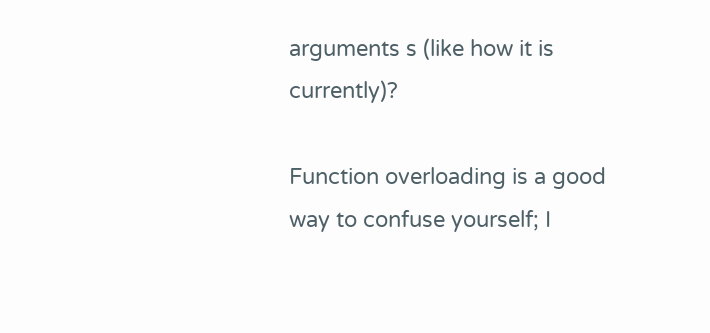arguments s (like how it is currently)?

Function overloading is a good way to confuse yourself; I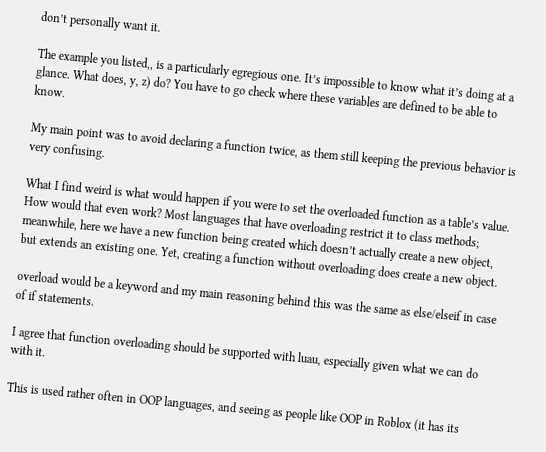don’t personally want it.

The example you listed,, is a particularly egregious one. It’s impossible to know what it’s doing at a glance. What does, y, z) do? You have to go check where these variables are defined to be able to know.

My main point was to avoid declaring a function twice, as them still keeping the previous behavior is very confusing.

What I find weird is what would happen if you were to set the overloaded function as a table’s value. How would that even work? Most languages that have overloading restrict it to class methods; meanwhile, here we have a new function being created which doesn’t actually create a new object, but extends an existing one. Yet, creating a function without overloading does create a new object.

overload would be a keyword and my main reasoning behind this was the same as else/elseif in case of if statements.

I agree that function overloading should be supported with luau, especially given what we can do with it.

This is used rather often in OOP languages, and seeing as people like OOP in Roblox (it has its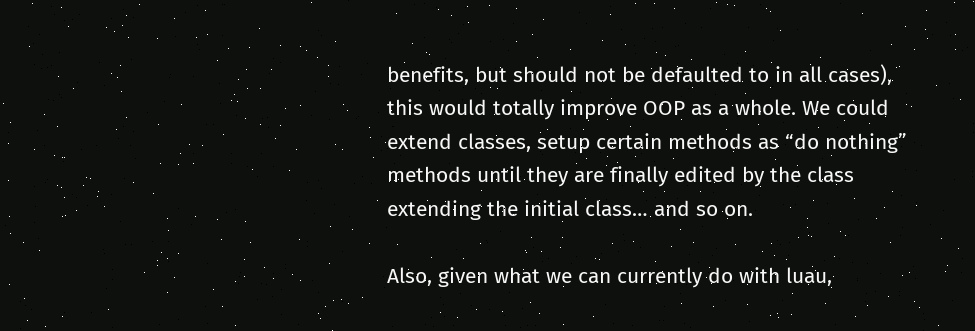benefits, but should not be defaulted to in all cases), this would totally improve OOP as a whole. We could extend classes, setup certain methods as “do nothing” methods until they are finally edited by the class extending the initial class… and so on.

Also, given what we can currently do with luau,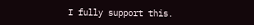I fully support this.